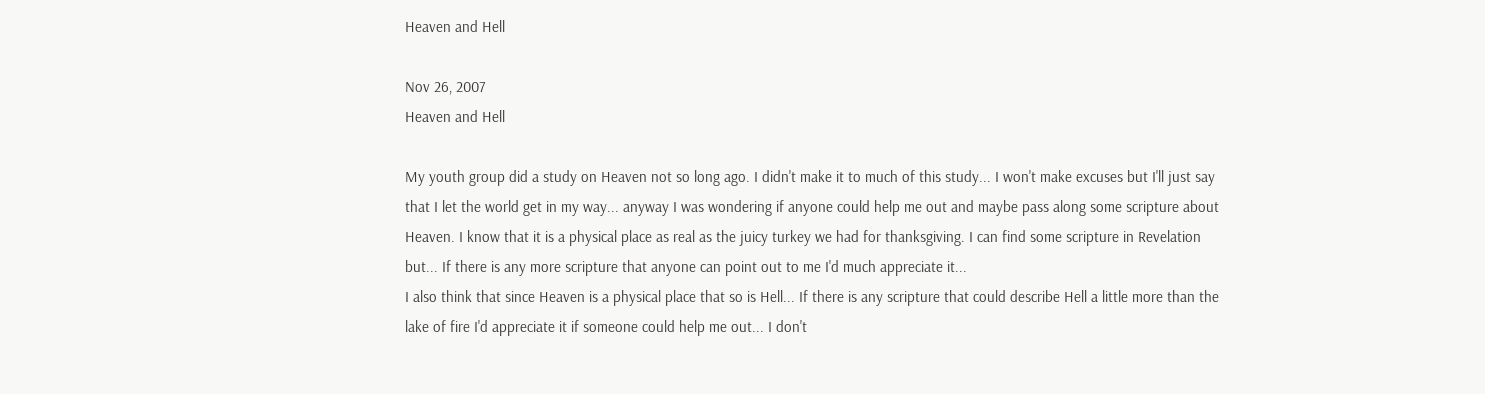Heaven and Hell

Nov 26, 2007
Heaven and Hell

My youth group did a study on Heaven not so long ago. I didn't make it to much of this study... I won't make excuses but I'll just say that I let the world get in my way... anyway I was wondering if anyone could help me out and maybe pass along some scripture about Heaven. I know that it is a physical place as real as the juicy turkey we had for thanksgiving. I can find some scripture in Revelation but... If there is any more scripture that anyone can point out to me I'd much appreciate it...
I also think that since Heaven is a physical place that so is Hell... If there is any scripture that could describe Hell a little more than the lake of fire I'd appreciate it if someone could help me out... I don't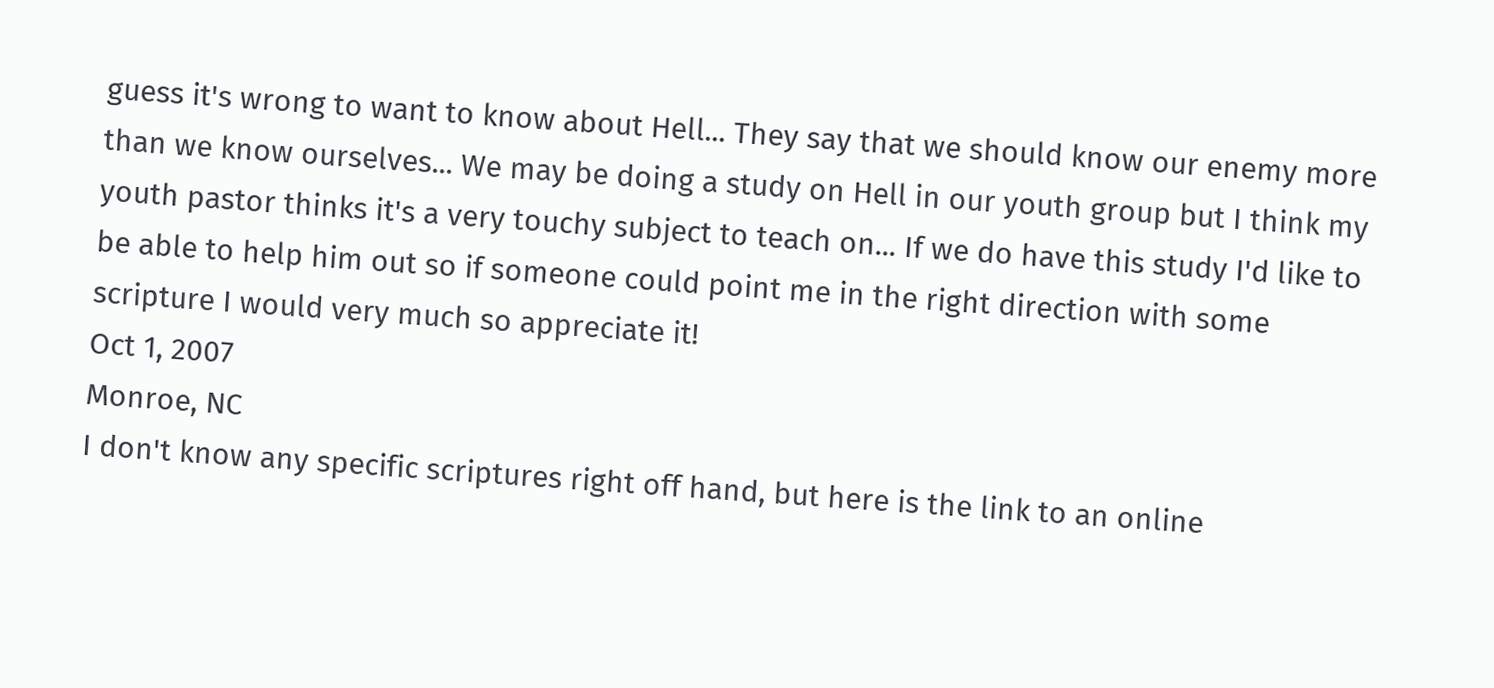guess it's wrong to want to know about Hell... They say that we should know our enemy more than we know ourselves... We may be doing a study on Hell in our youth group but I think my youth pastor thinks it's a very touchy subject to teach on... If we do have this study I'd like to be able to help him out so if someone could point me in the right direction with some scripture I would very much so appreciate it!
Oct 1, 2007
Monroe, NC
I don't know any specific scriptures right off hand, but here is the link to an online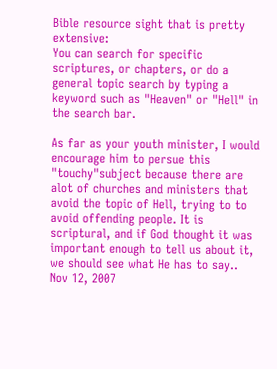Bible resource sight that is pretty extensive:
You can search for specific scriptures, or chapters, or do a general topic search by typing a keyword such as "Heaven" or "Hell" in the search bar.

As far as your youth minister, I would encourage him to persue this "touchy"subject because there are alot of churches and ministers that avoid the topic of Hell, trying to to avoid offending people. It is scriptural, and if God thought it was important enough to tell us about it, we should see what He has to say..
Nov 12, 2007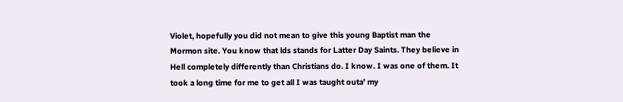Violet, hopefully you did not mean to give this young Baptist man the Mormon site. You know that lds stands for Latter Day Saints. They believe in Hell completely differently than Christians do. I know. I was one of them. It took a long time for me to get all I was taught outa' my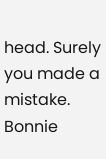head. Surely you made a mistake. Bonnie